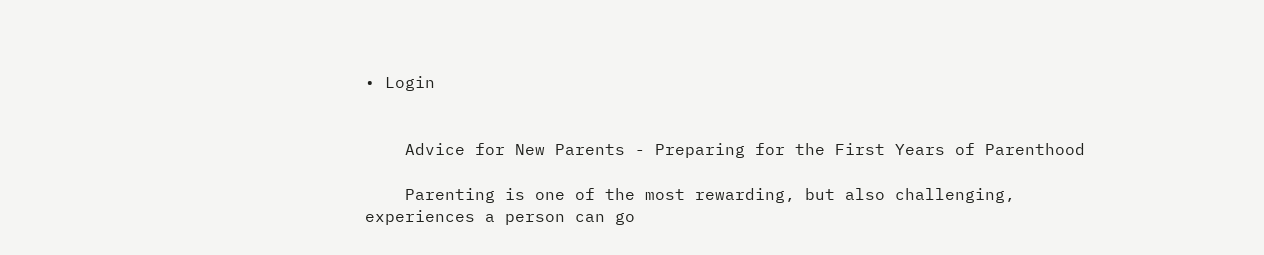• Login


    Advice for New Parents - Preparing for the First Years of Parenthood

    Parenting is one of the most rewarding, but also challenging, experiences a person can go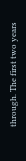through. The first two years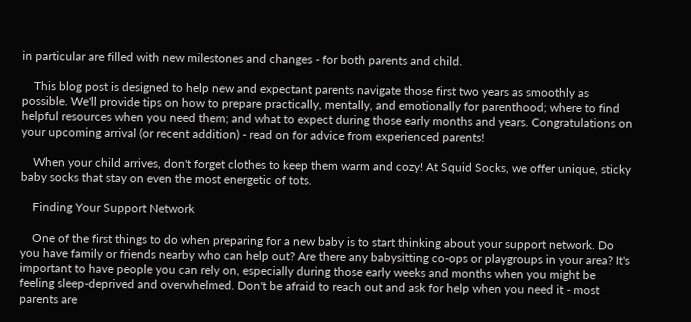in particular are filled with new milestones and changes - for both parents and child.

    This blog post is designed to help new and expectant parents navigate those first two years as smoothly as possible. We'll provide tips on how to prepare practically, mentally, and emotionally for parenthood; where to find helpful resources when you need them; and what to expect during those early months and years. Congratulations on your upcoming arrival (or recent addition) - read on for advice from experienced parents!

    When your child arrives, don't forget clothes to keep them warm and cozy! At Squid Socks, we offer unique, sticky baby socks that stay on even the most energetic of tots.

    Finding Your Support Network

    One of the first things to do when preparing for a new baby is to start thinking about your support network. Do you have family or friends nearby who can help out? Are there any babysitting co-ops or playgroups in your area? It's important to have people you can rely on, especially during those early weeks and months when you might be feeling sleep-deprived and overwhelmed. Don't be afraid to reach out and ask for help when you need it - most parents are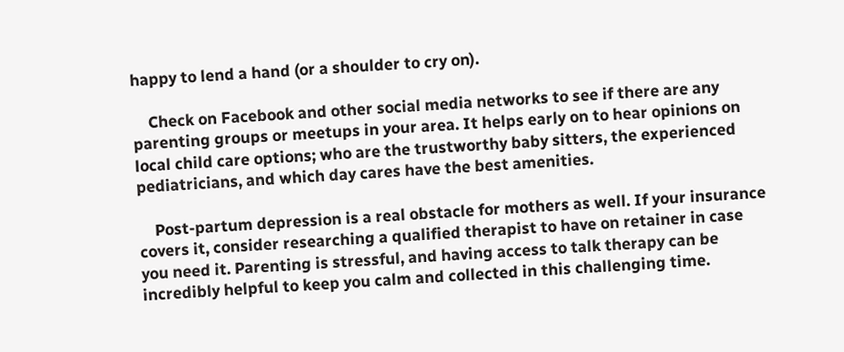happy to lend a hand (or a shoulder to cry on).

    Check on Facebook and other social media networks to see if there are any parenting groups or meetups in your area. It helps early on to hear opinions on local child care options; who are the trustworthy baby sitters, the experienced pediatricians, and which day cares have the best amenities.

    Post-partum depression is a real obstacle for mothers as well. If your insurance covers it, consider researching a qualified therapist to have on retainer in case you need it. Parenting is stressful, and having access to talk therapy can be incredibly helpful to keep you calm and collected in this challenging time.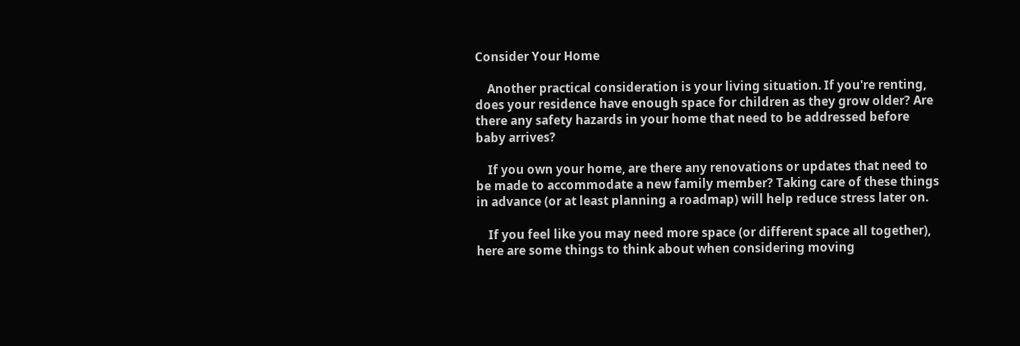Consider Your Home

    Another practical consideration is your living situation. If you're renting, does your residence have enough space for children as they grow older? Are there any safety hazards in your home that need to be addressed before baby arrives?

    If you own your home, are there any renovations or updates that need to be made to accommodate a new family member? Taking care of these things in advance (or at least planning a roadmap) will help reduce stress later on.

    If you feel like you may need more space (or different space all together), here are some things to think about when considering moving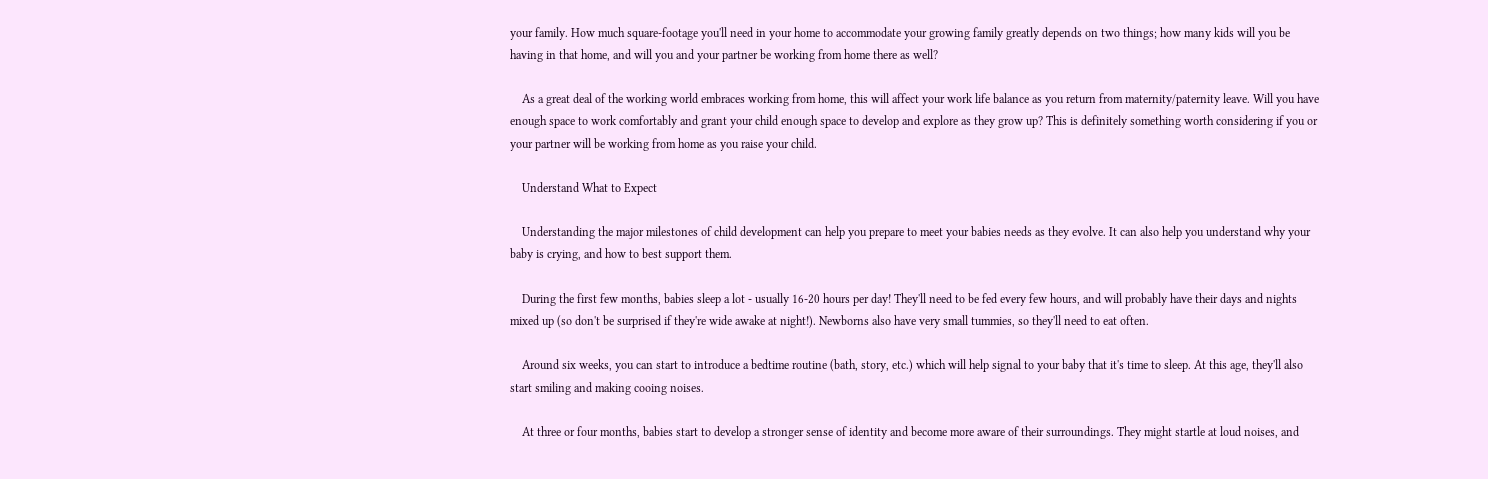your family. How much square-footage you'll need in your home to accommodate your growing family greatly depends on two things; how many kids will you be having in that home, and will you and your partner be working from home there as well?

    As a great deal of the working world embraces working from home, this will affect your work life balance as you return from maternity/paternity leave. Will you have enough space to work comfortably and grant your child enough space to develop and explore as they grow up? This is definitely something worth considering if you or your partner will be working from home as you raise your child.

    Understand What to Expect

    Understanding the major milestones of child development can help you prepare to meet your babies needs as they evolve. It can also help you understand why your baby is crying, and how to best support them.

    During the first few months, babies sleep a lot - usually 16-20 hours per day! They'll need to be fed every few hours, and will probably have their days and nights mixed up (so don't be surprised if they're wide awake at night!). Newborns also have very small tummies, so they'll need to eat often.

    Around six weeks, you can start to introduce a bedtime routine (bath, story, etc.) which will help signal to your baby that it's time to sleep. At this age, they'll also start smiling and making cooing noises.

    At three or four months, babies start to develop a stronger sense of identity and become more aware of their surroundings. They might startle at loud noises, and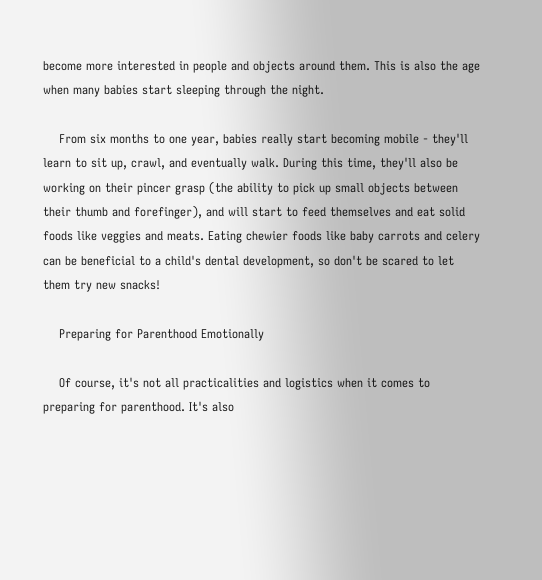become more interested in people and objects around them. This is also the age when many babies start sleeping through the night.

    From six months to one year, babies really start becoming mobile - they'll learn to sit up, crawl, and eventually walk. During this time, they'll also be working on their pincer grasp (the ability to pick up small objects between their thumb and forefinger), and will start to feed themselves and eat solid foods like veggies and meats. Eating chewier foods like baby carrots and celery can be beneficial to a child's dental development, so don't be scared to let them try new snacks!

    Preparing for Parenthood Emotionally

    Of course, it's not all practicalities and logistics when it comes to preparing for parenthood. It's also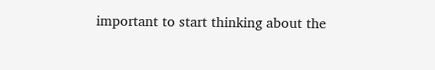important to start thinking about the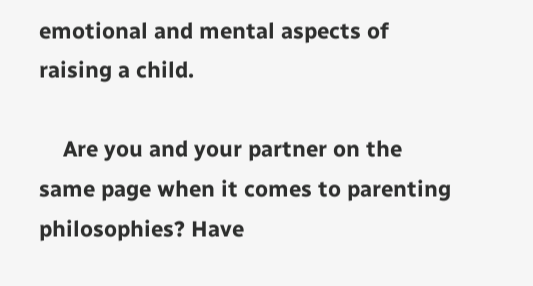emotional and mental aspects of raising a child.

    Are you and your partner on the same page when it comes to parenting philosophies? Have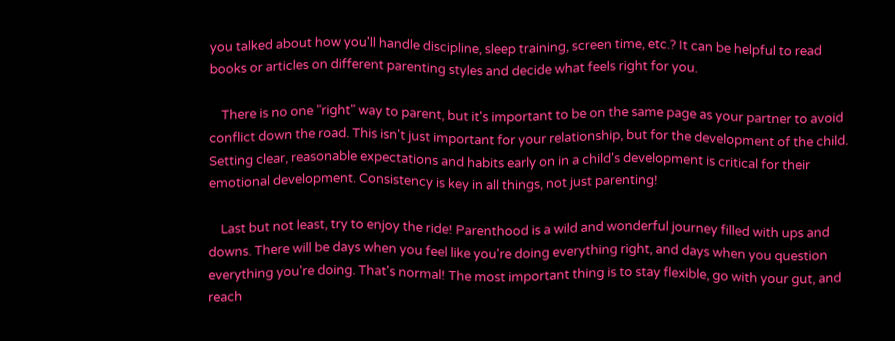you talked about how you'll handle discipline, sleep training, screen time, etc.? It can be helpful to read books or articles on different parenting styles and decide what feels right for you.

    There is no one "right" way to parent, but it's important to be on the same page as your partner to avoid conflict down the road. This isn't just important for your relationship, but for the development of the child. Setting clear, reasonable expectations and habits early on in a child's development is critical for their emotional development. Consistency is key in all things, not just parenting!

    Last but not least, try to enjoy the ride! Parenthood is a wild and wonderful journey filled with ups and downs. There will be days when you feel like you're doing everything right, and days when you question everything you're doing. That's normal! The most important thing is to stay flexible, go with your gut, and reach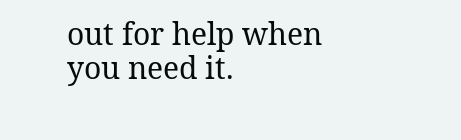out for help when you need it.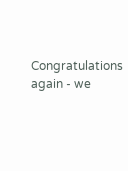Congratulations again - we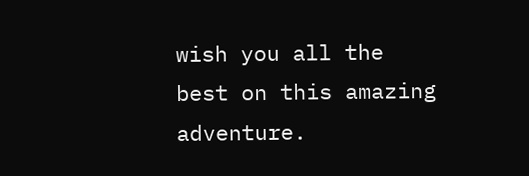wish you all the best on this amazing adventure.